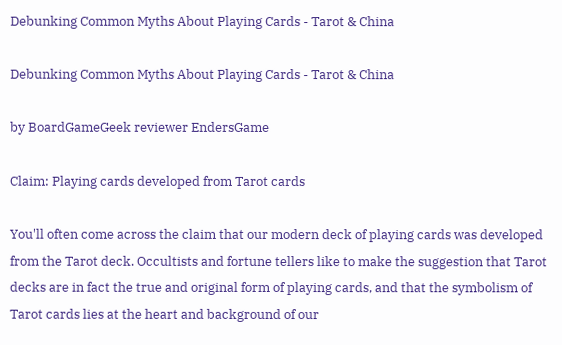Debunking Common Myths About Playing Cards - Tarot & China

Debunking Common Myths About Playing Cards - Tarot & China

by BoardGameGeek reviewer EndersGame

Claim: Playing cards developed from Tarot cards

You'll often come across the claim that our modern deck of playing cards was developed from the Tarot deck. Occultists and fortune tellers like to make the suggestion that Tarot decks are in fact the true and original form of playing cards, and that the symbolism of Tarot cards lies at the heart and background of our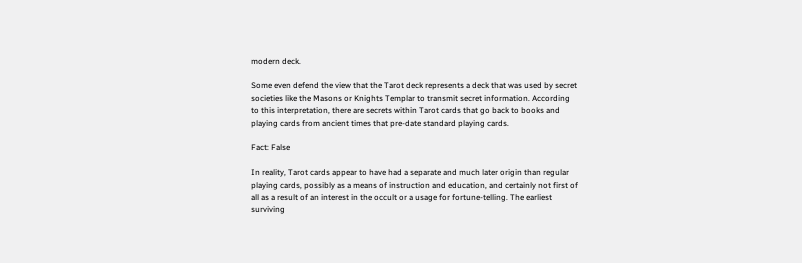modern deck.

Some even defend the view that the Tarot deck represents a deck that was used by secret societies like the Masons or Knights Templar to transmit secret information. According to this interpretation, there are secrets within Tarot cards that go back to books and playing cards from ancient times that pre-date standard playing cards.

Fact: False

In reality, Tarot cards appear to have had a separate and much later origin than regular playing cards, possibly as a means of instruction and education, and certainly not first of all as a result of an interest in the occult or a usage for fortune-telling. The earliest surviving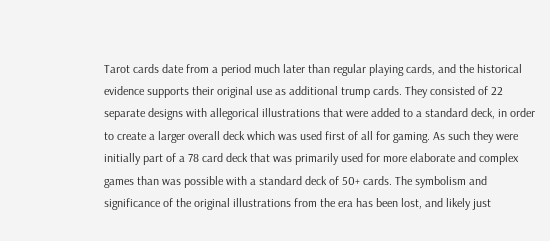Tarot cards date from a period much later than regular playing cards, and the historical evidence supports their original use as additional trump cards. They consisted of 22 separate designs with allegorical illustrations that were added to a standard deck, in order to create a larger overall deck which was used first of all for gaming. As such they were initially part of a 78 card deck that was primarily used for more elaborate and complex games than was possible with a standard deck of 50+ cards. The symbolism and significance of the original illustrations from the era has been lost, and likely just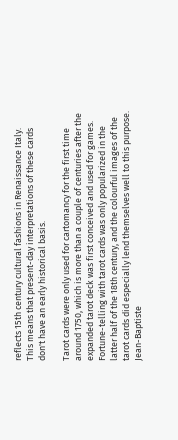reflects 15th century cultural fashions in Renaissance Italy. This means that present-day interpretations of these cards don't have an early historical basis.

Tarot cards were only used for cartomancy for the first time around 1750, which is more than a couple of centuries after the expanded tarot deck was first conceived and used for games. Fortune-telling with tarot cards was only popularized in the latter half of the 18th century, and the colourful images of the tarot cards did especially lend themselves well to this purpose. Jean-Baptiste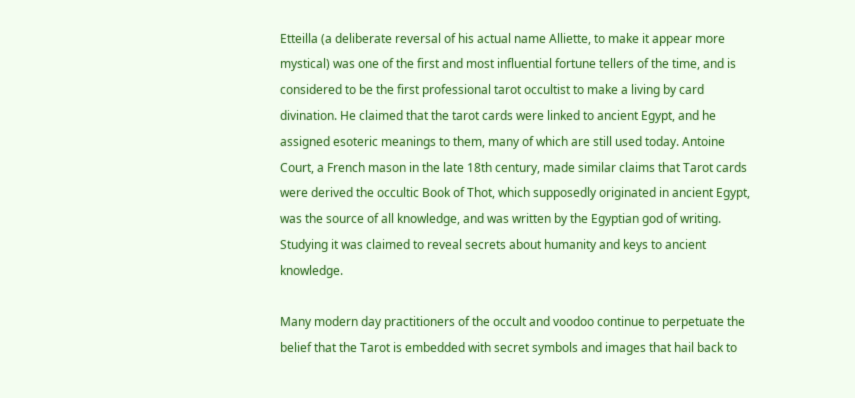Etteilla (a deliberate reversal of his actual name Alliette, to make it appear more mystical) was one of the first and most influential fortune tellers of the time, and is considered to be the first professional tarot occultist to make a living by card divination. He claimed that the tarot cards were linked to ancient Egypt, and he assigned esoteric meanings to them, many of which are still used today. Antoine Court, a French mason in the late 18th century, made similar claims that Tarot cards were derived the occultic Book of Thot, which supposedly originated in ancient Egypt, was the source of all knowledge, and was written by the Egyptian god of writing. Studying it was claimed to reveal secrets about humanity and keys to ancient knowledge.

Many modern day practitioners of the occult and voodoo continue to perpetuate the belief that the Tarot is embedded with secret symbols and images that hail back to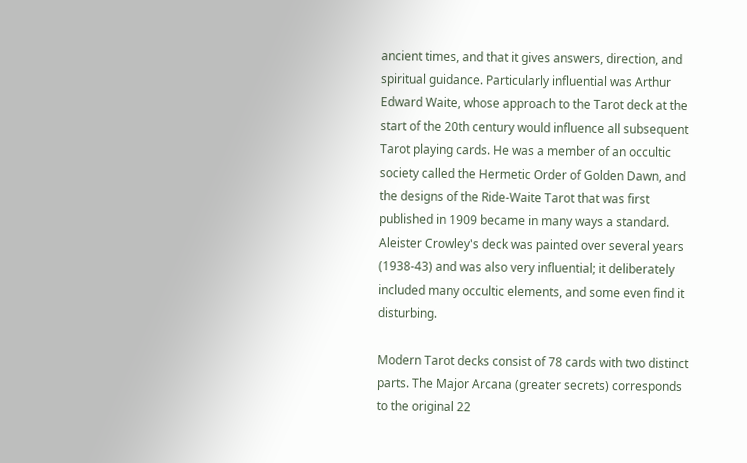ancient times, and that it gives answers, direction, and spiritual guidance. Particularly influential was Arthur Edward Waite, whose approach to the Tarot deck at the start of the 20th century would influence all subsequent Tarot playing cards. He was a member of an occultic society called the Hermetic Order of Golden Dawn, and the designs of the Ride-Waite Tarot that was first published in 1909 became in many ways a standard. Aleister Crowley's deck was painted over several years (1938-43) and was also very influential; it deliberately included many occultic elements, and some even find it disturbing.

Modern Tarot decks consist of 78 cards with two distinct parts. The Major Arcana (greater secrets) corresponds to the original 22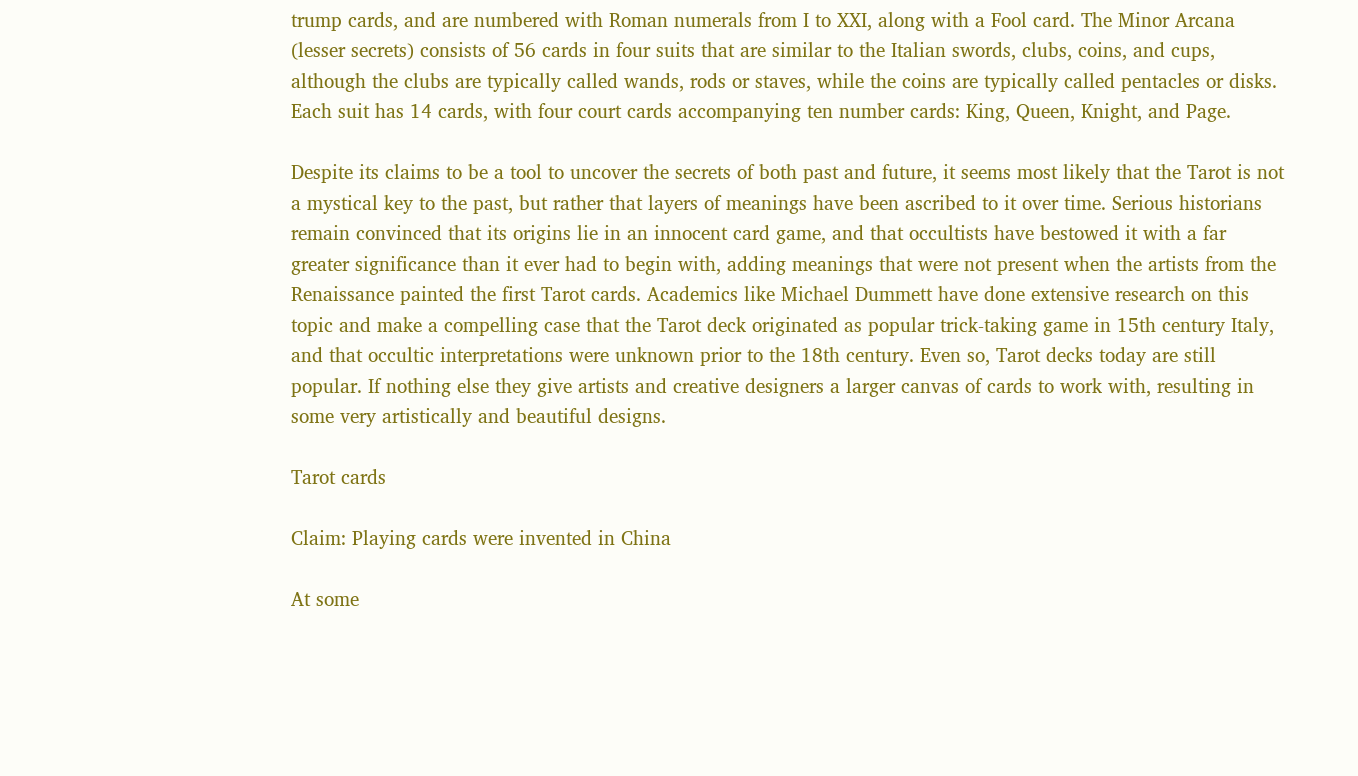trump cards, and are numbered with Roman numerals from I to XXI, along with a Fool card. The Minor Arcana (lesser secrets) consists of 56 cards in four suits that are similar to the Italian swords, clubs, coins, and cups, although the clubs are typically called wands, rods or staves, while the coins are typically called pentacles or disks. Each suit has 14 cards, with four court cards accompanying ten number cards: King, Queen, Knight, and Page.

Despite its claims to be a tool to uncover the secrets of both past and future, it seems most likely that the Tarot is not a mystical key to the past, but rather that layers of meanings have been ascribed to it over time. Serious historians remain convinced that its origins lie in an innocent card game, and that occultists have bestowed it with a far greater significance than it ever had to begin with, adding meanings that were not present when the artists from the Renaissance painted the first Tarot cards. Academics like Michael Dummett have done extensive research on this topic and make a compelling case that the Tarot deck originated as popular trick-taking game in 15th century Italy, and that occultic interpretations were unknown prior to the 18th century. Even so, Tarot decks today are still popular. If nothing else they give artists and creative designers a larger canvas of cards to work with, resulting in some very artistically and beautiful designs.

Tarot cards

Claim: Playing cards were invented in China

At some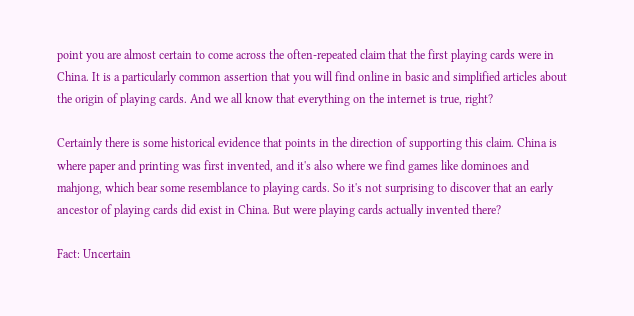point you are almost certain to come across the often-repeated claim that the first playing cards were in China. It is a particularly common assertion that you will find online in basic and simplified articles about the origin of playing cards. And we all know that everything on the internet is true, right?

Certainly there is some historical evidence that points in the direction of supporting this claim. China is where paper and printing was first invented, and it's also where we find games like dominoes and mahjong, which bear some resemblance to playing cards. So it's not surprising to discover that an early ancestor of playing cards did exist in China. But were playing cards actually invented there?

Fact: Uncertain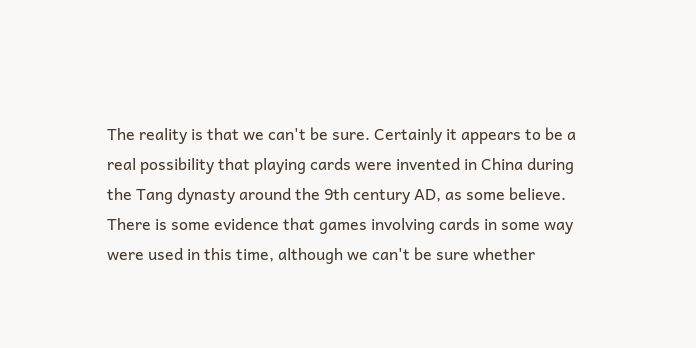The reality is that we can't be sure. Certainly it appears to be a real possibility that playing cards were invented in China during the Tang dynasty around the 9th century AD, as some believe. There is some evidence that games involving cards in some way were used in this time, although we can't be sure whether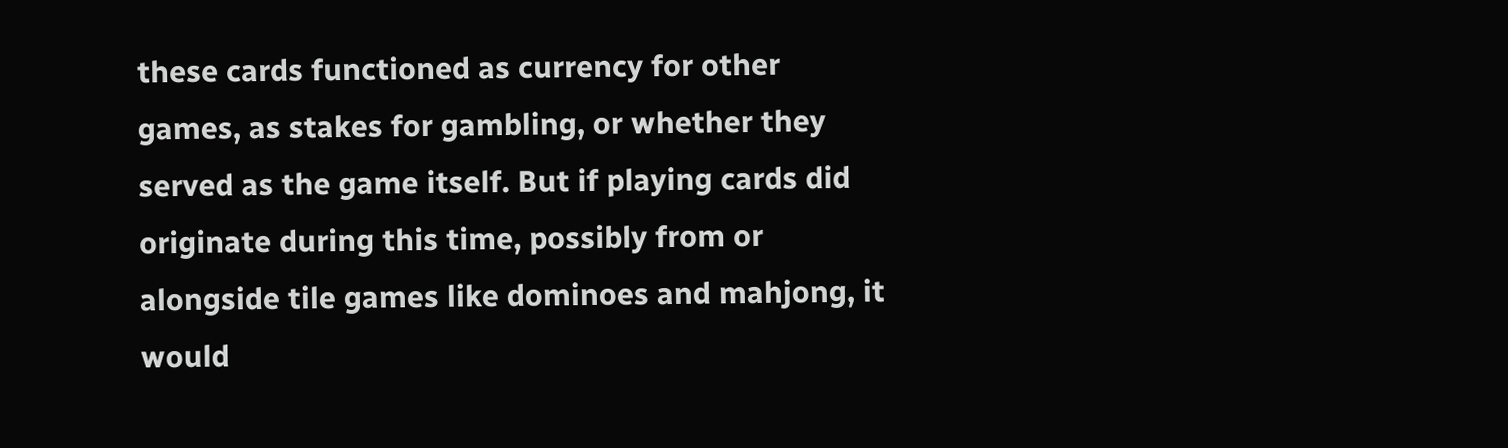these cards functioned as currency for other games, as stakes for gambling, or whether they served as the game itself. But if playing cards did originate during this time, possibly from or alongside tile games like dominoes and mahjong, it would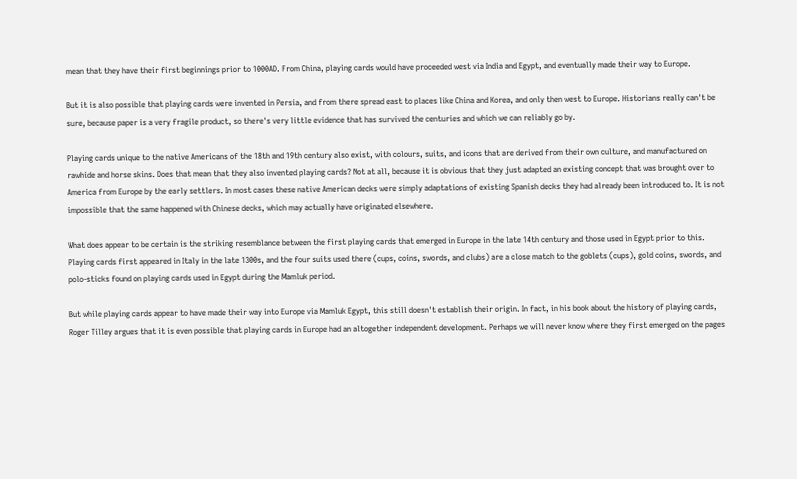mean that they have their first beginnings prior to 1000AD. From China, playing cards would have proceeded west via India and Egypt, and eventually made their way to Europe.

But it is also possible that playing cards were invented in Persia, and from there spread east to places like China and Korea, and only then west to Europe. Historians really can't be sure, because paper is a very fragile product, so there's very little evidence that has survived the centuries and which we can reliably go by.

Playing cards unique to the native Americans of the 18th and 19th century also exist, with colours, suits, and icons that are derived from their own culture, and manufactured on rawhide and horse skins. Does that mean that they also invented playing cards? Not at all, because it is obvious that they just adapted an existing concept that was brought over to America from Europe by the early settlers. In most cases these native American decks were simply adaptations of existing Spanish decks they had already been introduced to. It is not impossible that the same happened with Chinese decks, which may actually have originated elsewhere.

What does appear to be certain is the striking resemblance between the first playing cards that emerged in Europe in the late 14th century and those used in Egypt prior to this. Playing cards first appeared in Italy in the late 1300s, and the four suits used there (cups, coins, swords, and clubs) are a close match to the goblets (cups), gold coins, swords, and polo-sticks found on playing cards used in Egypt during the Mamluk period.

But while playing cards appear to have made their way into Europe via Mamluk Egypt, this still doesn't establish their origin. In fact, in his book about the history of playing cards, Roger Tilley argues that it is even possible that playing cards in Europe had an altogether independent development. Perhaps we will never know where they first emerged on the pages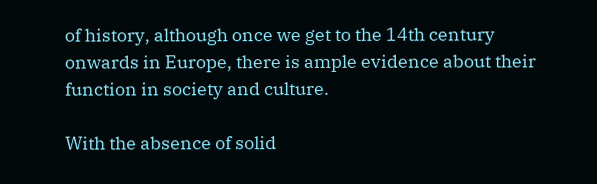of history, although once we get to the 14th century onwards in Europe, there is ample evidence about their function in society and culture.

With the absence of solid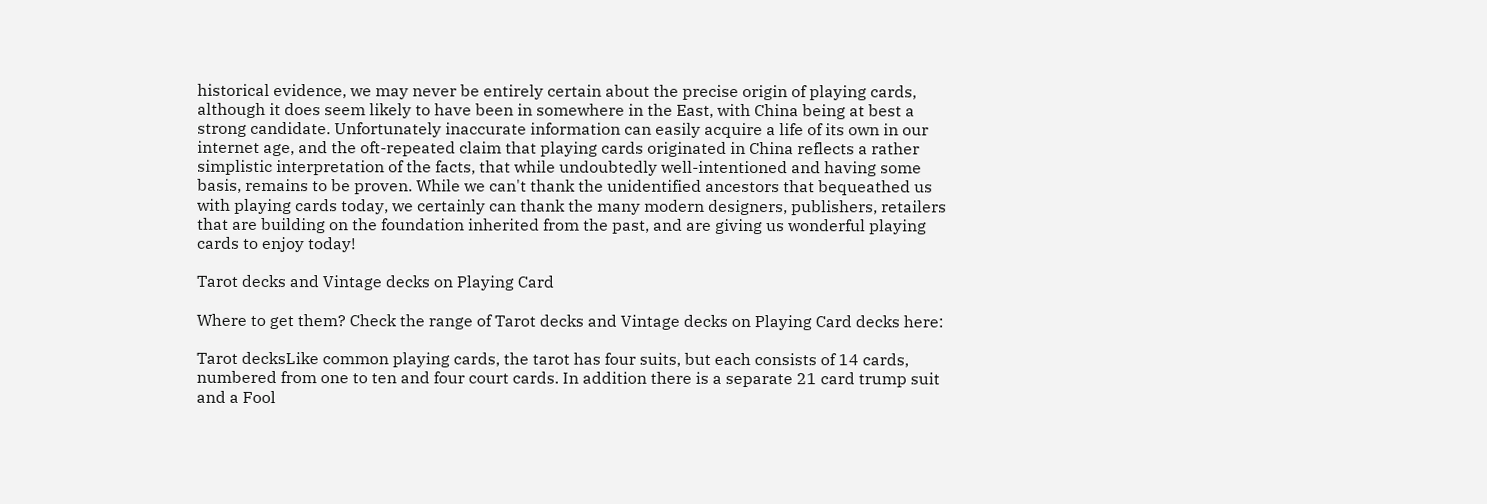historical evidence, we may never be entirely certain about the precise origin of playing cards, although it does seem likely to have been in somewhere in the East, with China being at best a strong candidate. Unfortunately inaccurate information can easily acquire a life of its own in our internet age, and the oft-repeated claim that playing cards originated in China reflects a rather simplistic interpretation of the facts, that while undoubtedly well-intentioned and having some basis, remains to be proven. While we can't thank the unidentified ancestors that bequeathed us with playing cards today, we certainly can thank the many modern designers, publishers, retailers that are building on the foundation inherited from the past, and are giving us wonderful playing cards to enjoy today!

Tarot decks and Vintage decks on Playing Card

Where to get them? Check the range of Tarot decks and Vintage decks on Playing Card decks here:

Tarot decksLike common playing cards, the tarot has four suits, but each consists of 14 cards, numbered from one to ten and four court cards. In addition there is a separate 21 card trump suit and a Fool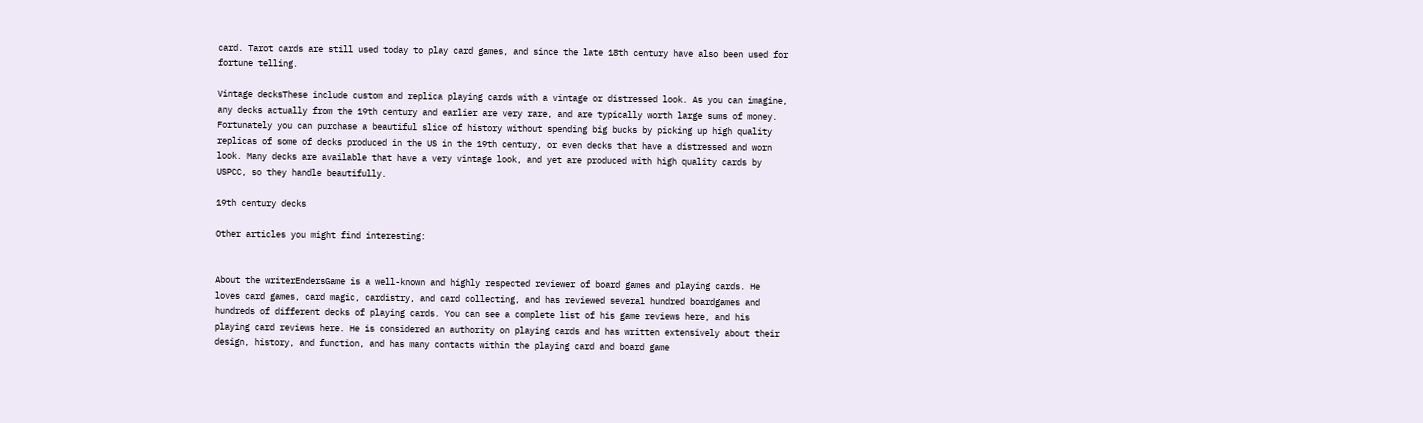card. Tarot cards are still used today to play card games, and since the late 18th century have also been used for fortune telling.

Vintage decksThese include custom and replica playing cards with a vintage or distressed look. As you can imagine, any decks actually from the 19th century and earlier are very rare, and are typically worth large sums of money. Fortunately you can purchase a beautiful slice of history without spending big bucks by picking up high quality replicas of some of decks produced in the US in the 19th century, or even decks that have a distressed and worn look. Many decks are available that have a very vintage look, and yet are produced with high quality cards by USPCC, so they handle beautifully.

19th century decks

Other articles you might find interesting:


About the writerEndersGame is a well-known and highly respected reviewer of board games and playing cards. He loves card games, card magic, cardistry, and card collecting, and has reviewed several hundred boardgames and hundreds of different decks of playing cards. You can see a complete list of his game reviews here, and his playing card reviews here. He is considered an authority on playing cards and has written extensively about their design, history, and function, and has many contacts within the playing card and board game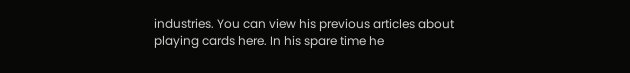industries. You can view his previous articles about playing cards here. In his spare time he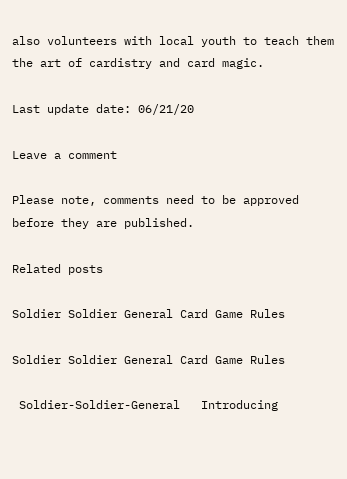also volunteers with local youth to teach them the art of cardistry and card magic.

Last update date: 06/21/20

Leave a comment

Please note, comments need to be approved before they are published.

Related posts

Soldier Soldier General Card Game Rules

Soldier Soldier General Card Game Rules

 Soldier-Soldier-General   Introducing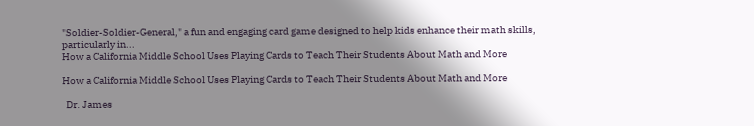"Soldier-Soldier-General," a fun and engaging card game designed to help kids enhance their math skills, particularly in...
How a California Middle School Uses Playing Cards to Teach Their Students About Math and More

How a California Middle School Uses Playing Cards to Teach Their Students About Math and More

  Dr. James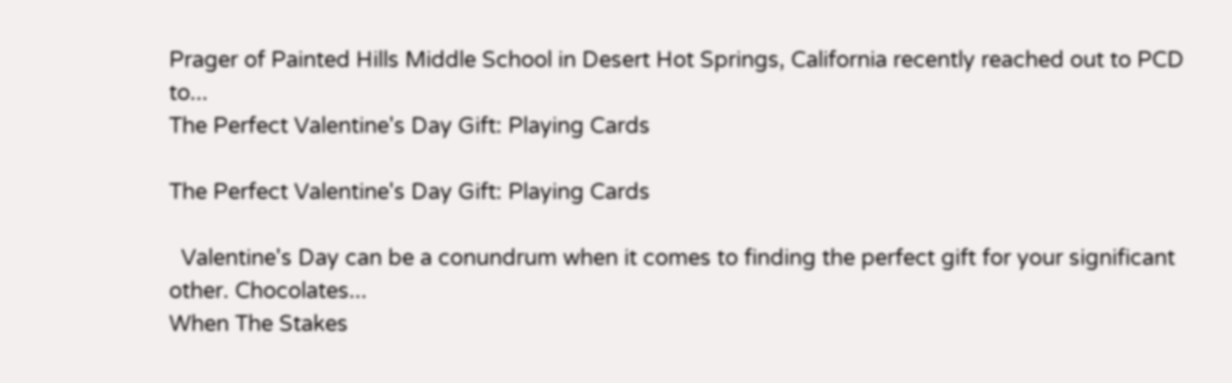Prager of Painted Hills Middle School in Desert Hot Springs, California recently reached out to PCD to...
The Perfect Valentine's Day Gift: Playing Cards

The Perfect Valentine's Day Gift: Playing Cards

  Valentine's Day can be a conundrum when it comes to finding the perfect gift for your significant other. Chocolates...
When The Stakes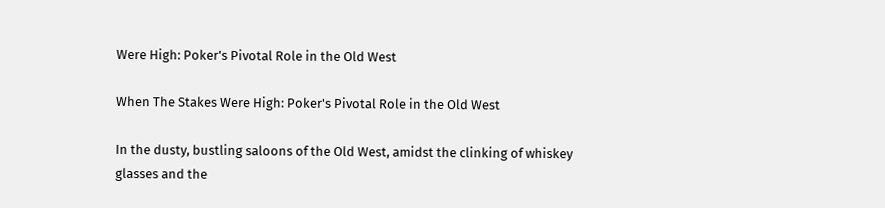Were High: Poker's Pivotal Role in the Old West

When The Stakes Were High: Poker's Pivotal Role in the Old West

In the dusty, bustling saloons of the Old West, amidst the clinking of whiskey glasses and the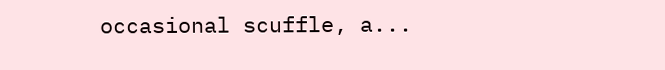occasional scuffle, a...